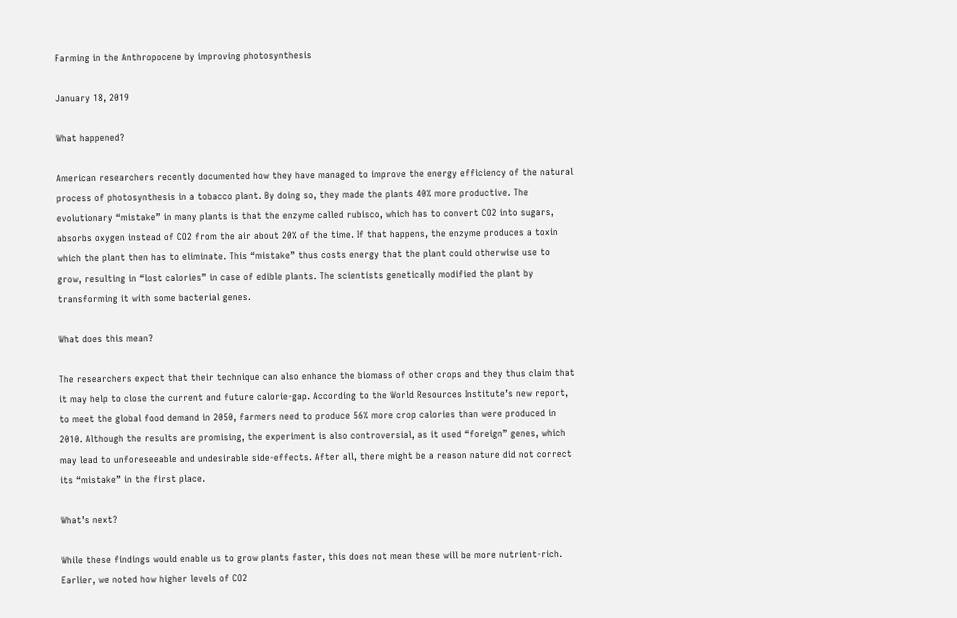Farming in the Anthropocene by improving photosynthesis

January 18, 2019

What happened?

American researchers recently documented how they have managed to improve the energy efficiency of the natural process of photosynthesis in a tobacco plant. By doing so, they made the plants 40% more productive. The evolutionary “mistake” in many plants is that the enzyme called rubisco, which has to convert CO2 into sugars, absorbs oxygen instead of CO2 from the air about 20% of the time. If that happens, the enzyme produces a toxin which the plant then has to eliminate. This “mistake” thus costs energy that the plant could otherwise use to grow, resulting in “lost calories” in case of edible plants. The scientists genetically modified the plant by transforming it with some bacterial genes.

What does this mean?

The researchers expect that their technique can also enhance the biomass of other crops and they thus claim that it may help to close the current and future calorie-gap. According to the World Resources Institute’s new report, to meet the global food demand in 2050, farmers need to produce 56% more crop calories than were produced in 2010. Although the results are promising, the experiment is also controversial, as it used “foreign” genes, which may lead to unforeseeable and undesirable side-effects. After all, there might be a reason nature did not correct its “mistake” in the first place.

What’s next?

While these findings would enable us to grow plants faster, this does not mean these will be more nutrient-rich. Earlier, we noted how higher levels of CO2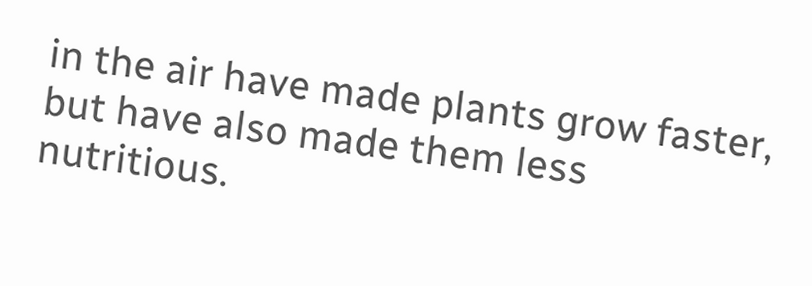in the air have made plants grow faster, but have also made them less nutritious.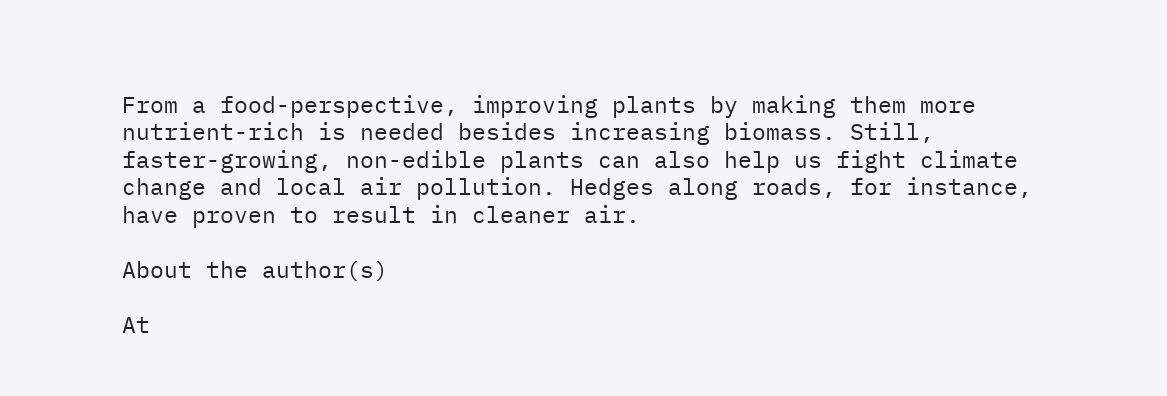From a food-perspective, improving plants by making them more nutrient-rich is needed besides increasing biomass. Still, faster-growing, non-edible plants can also help us fight climate change and local air pollution. Hedges along roads, for instance, have proven to result in cleaner air.

About the author(s)

At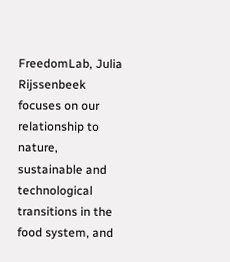FreedomLab, Julia Rijssenbeek focuses on our relationship to nature, sustainable and technological transitions in the food system, and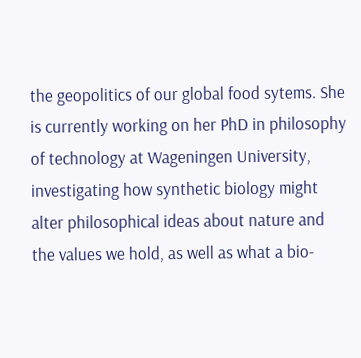the geopolitics of our global food sytems. She is currently working on her PhD in philosophy of technology at Wageningen University, investigating how synthetic biology might alter philosophical ideas about nature and the values we hold, as well as what a bio-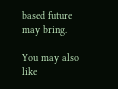based future may bring.

You may also like